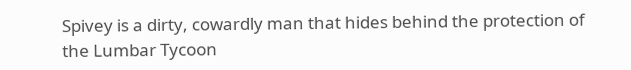Spivey is a dirty, cowardly man that hides behind the protection of the Lumbar Tycoon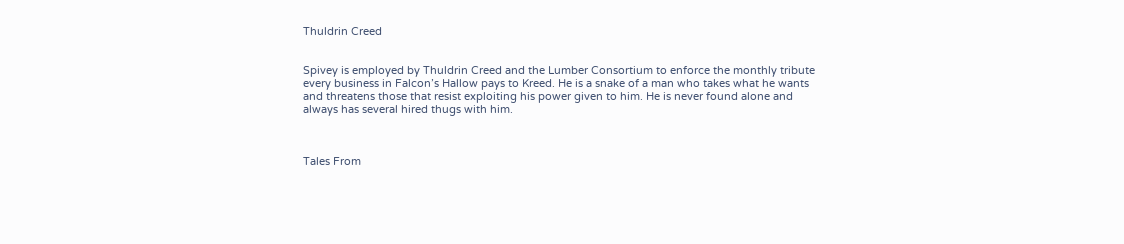Thuldrin Creed


Spivey is employed by Thuldrin Creed and the Lumber Consortium to enforce the monthly tribute every business in Falcon’s Hallow pays to Kreed. He is a snake of a man who takes what he wants and threatens those that resist exploiting his power given to him. He is never found alone and always has several hired thugs with him.



Tales From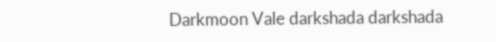Darkmoon Vale darkshada darkshada